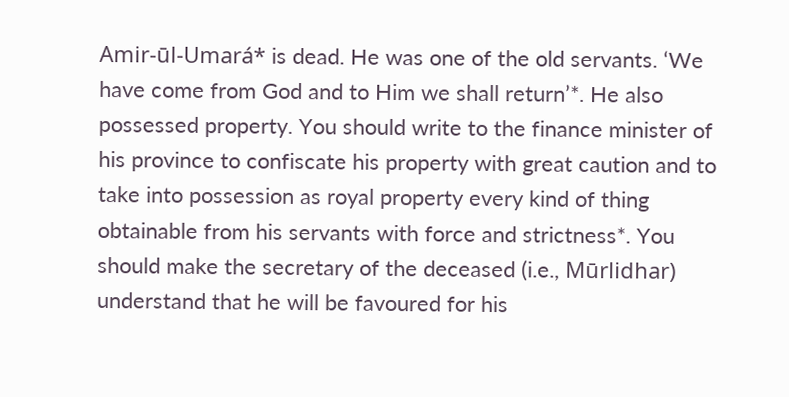Amir-ūl-Umará* is dead. He was one of the old servants. ‘We have come from God and to Him we shall return’*. He also possessed property. You should write to the finance minister of his province to confiscate his property with great caution and to take into possession as royal property every kind of thing obtainable from his servants with force and strictness*. You should make the secretary of the deceased (i.e., Mūrlidhar) understand that he will be favoured for his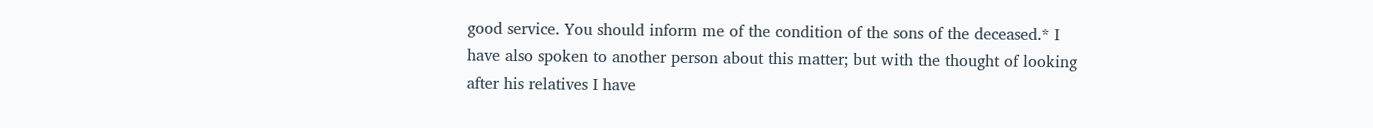good service. You should inform me of the condition of the sons of the deceased.* I have also spoken to another person about this matter; but with the thought of looking after his relatives I have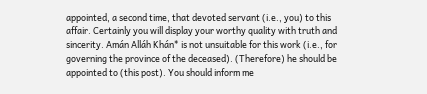appointed, a second time, that devoted servant (i.e., you) to this affair. Certainly you will display your worthy quality with truth and sincerity. Amán Alláh Khán* is not unsuitable for this work (i.e., for governing the province of the deceased). (Therefore) he should be appointed to (this post). You should inform me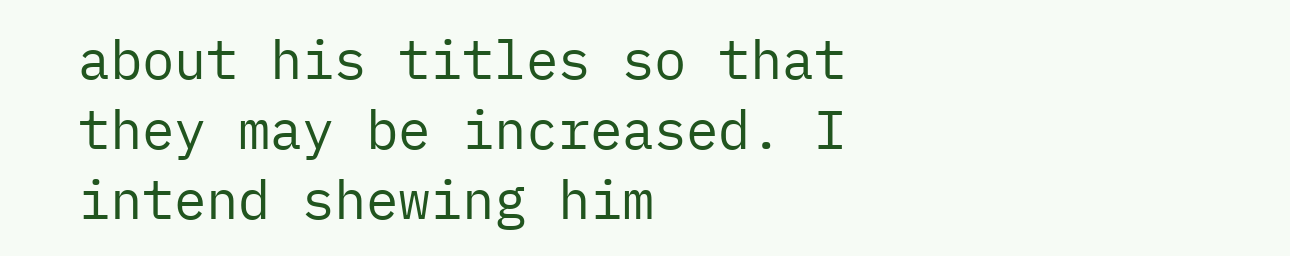about his titles so that they may be increased. I intend shewing him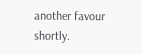another favour shortly.